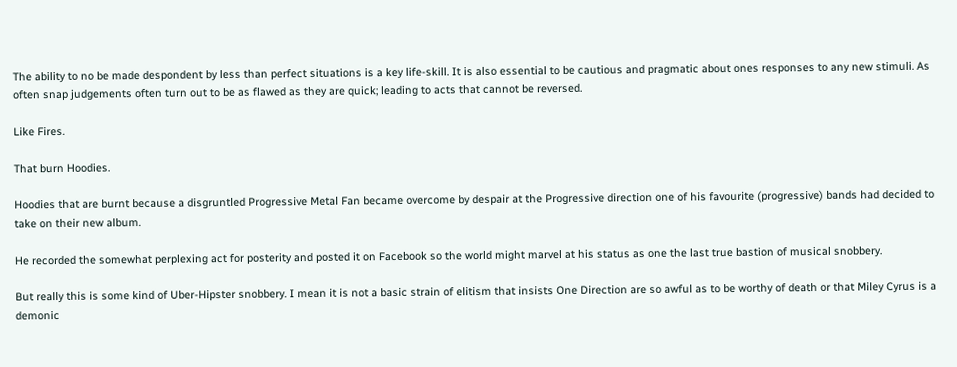The ability to no be made despondent by less than perfect situations is a key life-skill. It is also essential to be cautious and pragmatic about ones responses to any new stimuli. As often snap judgements often turn out to be as flawed as they are quick; leading to acts that cannot be reversed.

Like Fires.

That burn Hoodies.

Hoodies that are burnt because a disgruntled Progressive Metal Fan became overcome by despair at the Progressive direction one of his favourite (progressive) bands had decided to take on their new album.

He recorded the somewhat perplexing act for posterity and posted it on Facebook so the world might marvel at his status as one the last true bastion of musical snobbery.

But really this is some kind of Uber-Hipster snobbery. I mean it is not a basic strain of elitism that insists One Direction are so awful as to be worthy of death or that Miley Cyrus is a demonic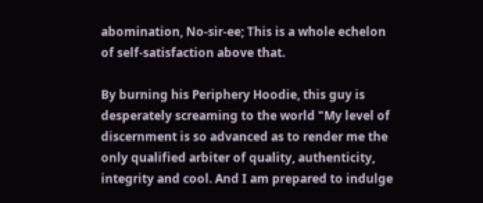abomination, No-sir-ee; This is a whole echelon of self-satisfaction above that.

By burning his Periphery Hoodie, this guy is desperately screaming to the world "My level of discernment is so advanced as to render me the only qualified arbiter of quality, authenticity, integrity and cool. And I am prepared to indulge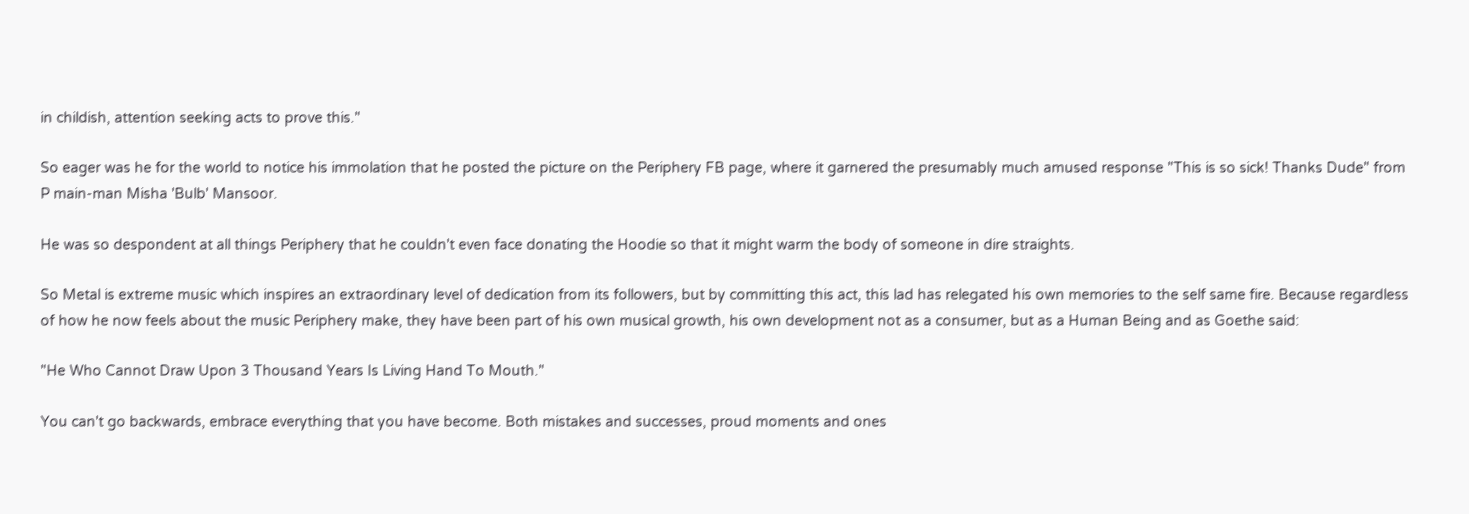in childish, attention seeking acts to prove this."

So eager was he for the world to notice his immolation that he posted the picture on the Periphery FB page, where it garnered the presumably much amused response "This is so sick! Thanks Dude" from P main-man Misha 'Bulb' Mansoor.

He was so despondent at all things Periphery that he couldn't even face donating the Hoodie so that it might warm the body of someone in dire straights.

So Metal is extreme music which inspires an extraordinary level of dedication from its followers, but by committing this act, this lad has relegated his own memories to the self same fire. Because regardless of how he now feels about the music Periphery make, they have been part of his own musical growth, his own development not as a consumer, but as a Human Being and as Goethe said:

"He Who Cannot Draw Upon 3 Thousand Years Is Living Hand To Mouth."

You can't go backwards, embrace everything that you have become. Both mistakes and successes, proud moments and ones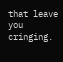that leave you cringing.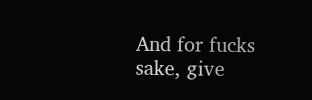And for fucks sake, give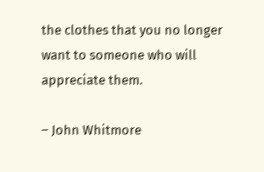the clothes that you no longer want to someone who will appreciate them.

– John Whitmore